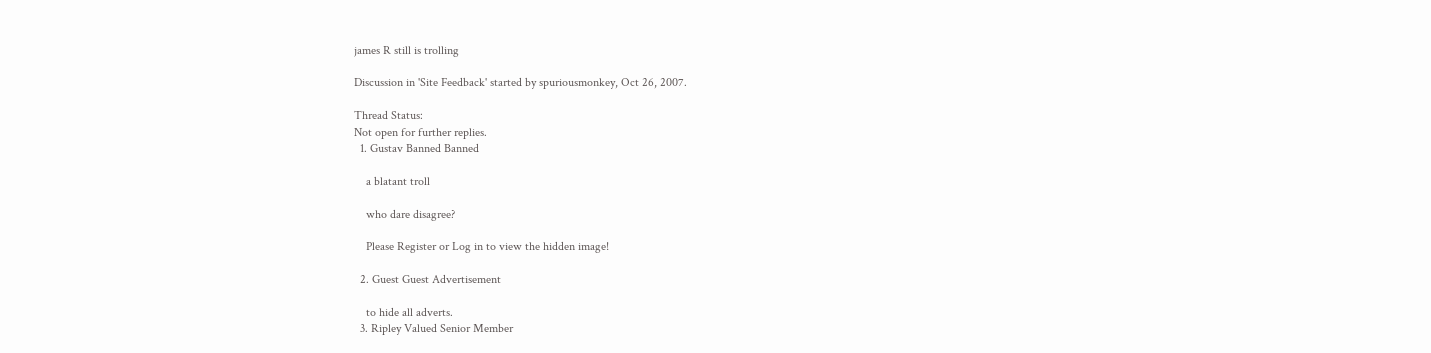james R still is trolling

Discussion in 'Site Feedback' started by spuriousmonkey, Oct 26, 2007.

Thread Status:
Not open for further replies.
  1. Gustav Banned Banned

    a blatant troll

    who dare disagree?

    Please Register or Log in to view the hidden image!

  2. Guest Guest Advertisement

    to hide all adverts.
  3. Ripley Valued Senior Member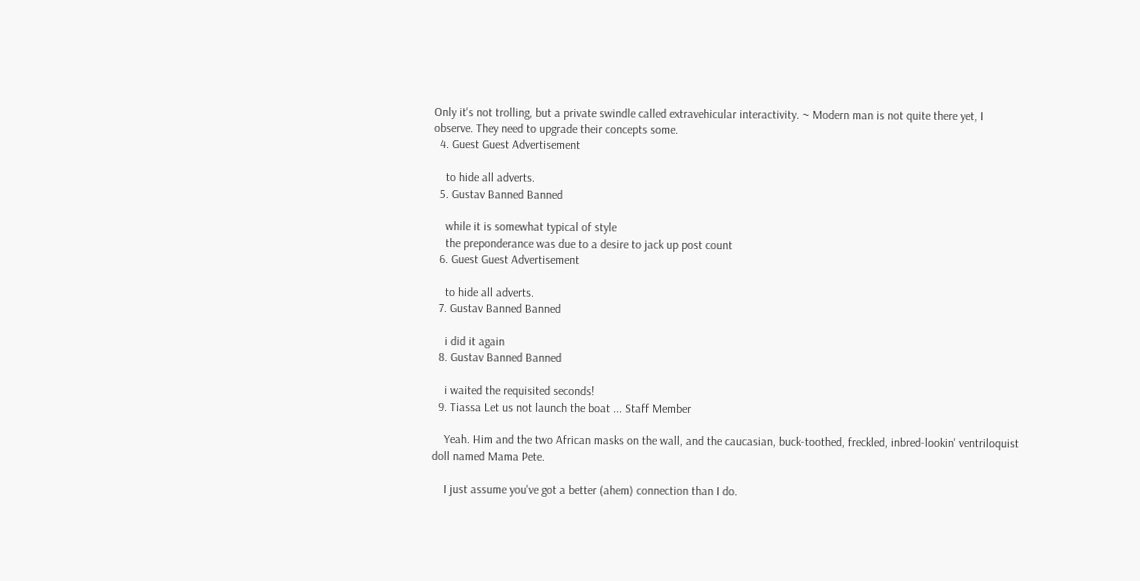Only it's not trolling, but a private swindle called extravehicular interactivity. ~ Modern man is not quite there yet, I observe. They need to upgrade their concepts some.
  4. Guest Guest Advertisement

    to hide all adverts.
  5. Gustav Banned Banned

    while it is somewhat typical of style
    the preponderance was due to a desire to jack up post count
  6. Guest Guest Advertisement

    to hide all adverts.
  7. Gustav Banned Banned

    i did it again
  8. Gustav Banned Banned

    i waited the requisited seconds!
  9. Tiassa Let us not launch the boat ... Staff Member

    Yeah. Him and the two African masks on the wall, and the caucasian, buck-toothed, freckled, inbred-lookin' ventriloquist doll named Mama Pete.

    I just assume you've got a better (ahem) connection than I do.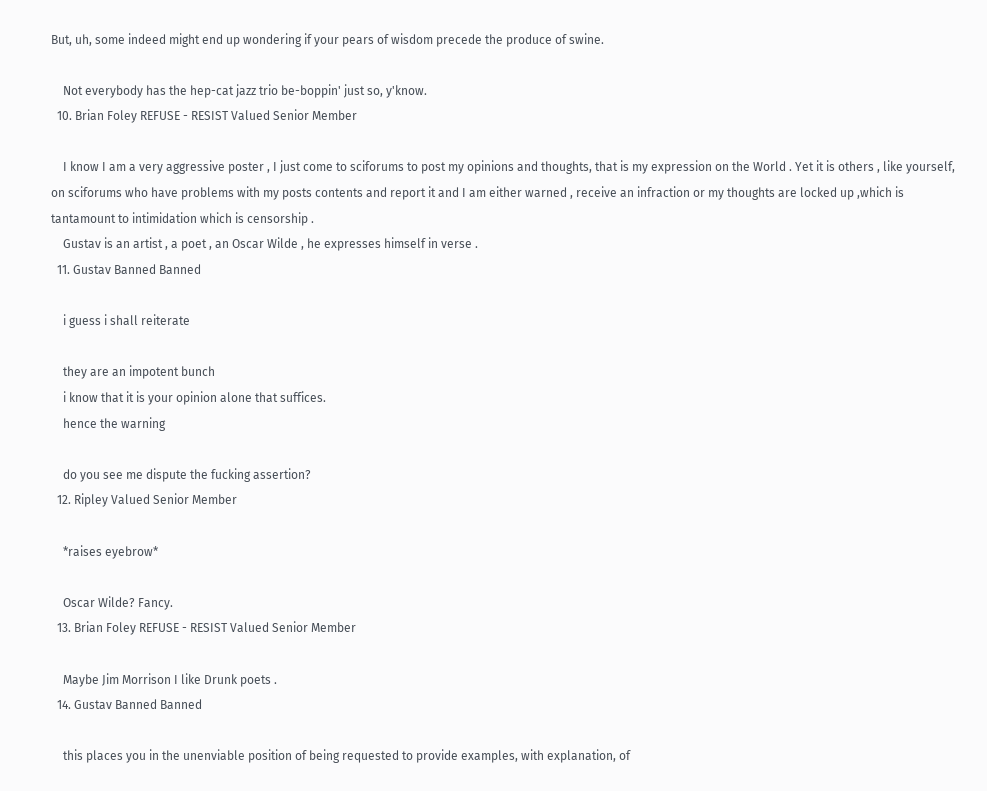But, uh, some indeed might end up wondering if your pears of wisdom precede the produce of swine.

    Not everybody has the hep-cat jazz trio be-boppin' just so, y'know.
  10. Brian Foley REFUSE - RESIST Valued Senior Member

    I know I am a very aggressive poster , I just come to sciforums to post my opinions and thoughts, that is my expression on the World . Yet it is others , like yourself, on sciforums who have problems with my posts contents and report it and I am either warned , receive an infraction or my thoughts are locked up ,which is tantamount to intimidation which is censorship .
    Gustav is an artist , a poet , an Oscar Wilde , he expresses himself in verse .
  11. Gustav Banned Banned

    i guess i shall reiterate

    they are an impotent bunch
    i know that it is your opinion alone that suffices.
    hence the warning

    do you see me dispute the fucking assertion?
  12. Ripley Valued Senior Member

    *raises eyebrow*

    Oscar Wilde? Fancy.
  13. Brian Foley REFUSE - RESIST Valued Senior Member

    Maybe Jim Morrison I like Drunk poets .
  14. Gustav Banned Banned

    this places you in the unenviable position of being requested to provide examples, with explanation, of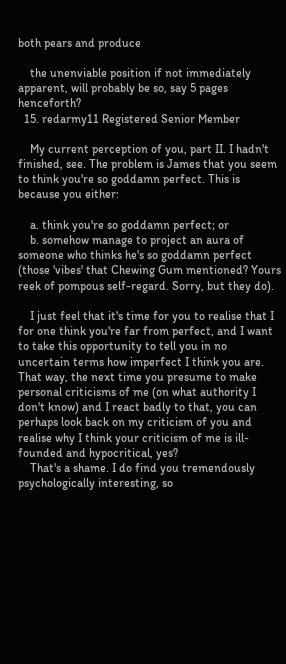both pears and produce

    the unenviable position if not immediately apparent, will probably be so, say 5 pages henceforth?
  15. redarmy11 Registered Senior Member

    My current perception of you, part II. I hadn't finished, see. The problem is James that you seem to think you're so goddamn perfect. This is because you either:

    a. think you're so goddamn perfect; or
    b. somehow manage to project an aura of someone who thinks he's so goddamn perfect (those 'vibes' that Chewing Gum mentioned? Yours reek of pompous self-regard. Sorry, but they do).

    I just feel that it's time for you to realise that I for one think you're far from perfect, and I want to take this opportunity to tell you in no uncertain terms how imperfect I think you are. That way, the next time you presume to make personal criticisms of me (on what authority I don't know) and I react badly to that, you can perhaps look back on my criticism of you and realise why I think your criticism of me is ill-founded and hypocritical, yes?
    That's a shame. I do find you tremendously psychologically interesting, so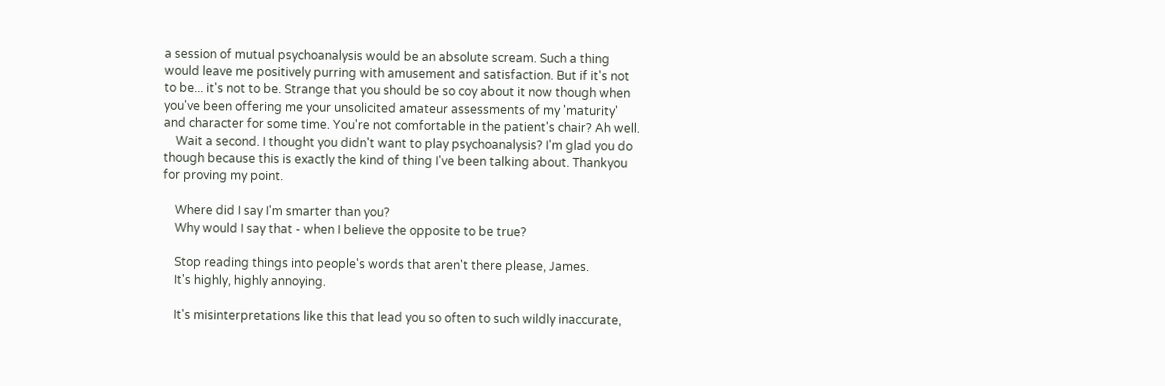a session of mutual psychoanalysis would be an absolute scream. Such a thing would leave me positively purring with amusement and satisfaction. But if it's not to be... it's not to be. Strange that you should be so coy about it now though when you've been offering me your unsolicited amateur assessments of my 'maturity' and character for some time. You're not comfortable in the patient's chair? Ah well.
    Wait a second. I thought you didn't want to play psychoanalysis? I'm glad you do though because this is exactly the kind of thing I've been talking about. Thankyou for proving my point.

    Where did I say I'm smarter than you?
    Why would I say that - when I believe the opposite to be true?

    Stop reading things into people's words that aren't there please, James.
    It's highly, highly annoying.

    It's misinterpretations like this that lead you so often to such wildly inaccurate,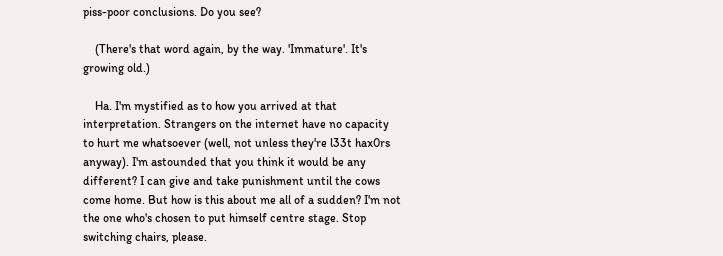piss-poor conclusions. Do you see?

    (There's that word again, by the way. 'Immature'. It's growing old.)

    Ha. I'm mystified as to how you arrived at that interpretation. Strangers on the internet have no capacity to hurt me whatsoever (well, not unless they're l33t hax0rs anyway). I'm astounded that you think it would be any different? I can give and take punishment until the cows come home. But how is this about me all of a sudden? I'm not the one who's chosen to put himself centre stage. Stop switching chairs, please.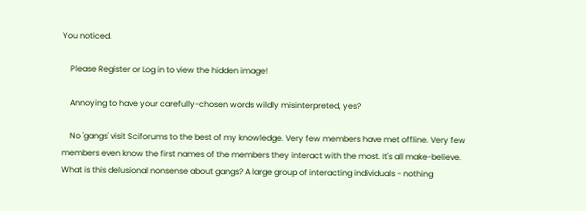You noticed.

    Please Register or Log in to view the hidden image!

    Annoying to have your carefully-chosen words wildly misinterpreted, yes?

    No 'gangs' visit Sciforums to the best of my knowledge. Very few members have met offline. Very few members even know the first names of the members they interact with the most. It's all make-believe. What is this delusional nonsense about gangs? A large group of interacting individuals - nothing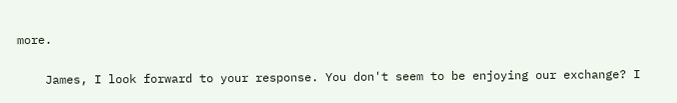more.

    James, I look forward to your response. You don't seem to be enjoying our exchange? I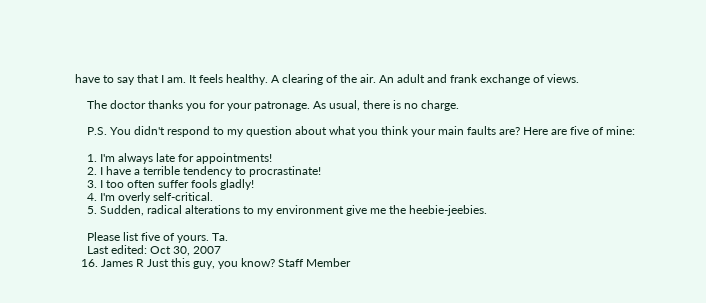have to say that I am. It feels healthy. A clearing of the air. An adult and frank exchange of views.

    The doctor thanks you for your patronage. As usual, there is no charge.

    P.S. You didn't respond to my question about what you think your main faults are? Here are five of mine:

    1. I'm always late for appointments!
    2. I have a terrible tendency to procrastinate!
    3. I too often suffer fools gladly!
    4. I'm overly self-critical.
    5. Sudden, radical alterations to my environment give me the heebie-jeebies.

    Please list five of yours. Ta.
    Last edited: Oct 30, 2007
  16. James R Just this guy, you know? Staff Member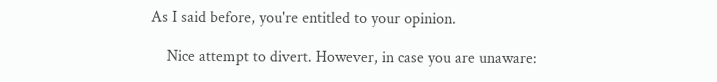As I said before, you're entitled to your opinion.

    Nice attempt to divert. However, in case you are unaware: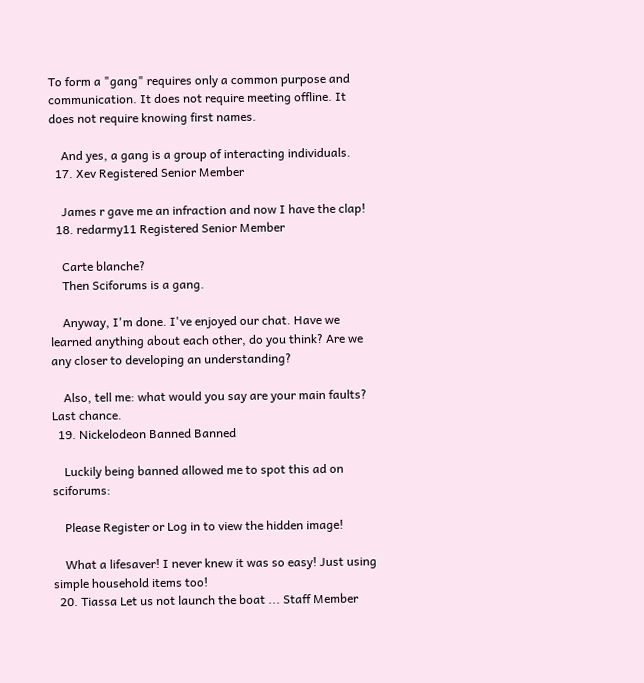To form a "gang" requires only a common purpose and communication. It does not require meeting offline. It does not require knowing first names.

    And yes, a gang is a group of interacting individuals.
  17. Xev Registered Senior Member

    James r gave me an infraction and now I have the clap!
  18. redarmy11 Registered Senior Member

    Carte blanche?
    Then Sciforums is a gang.

    Anyway, I'm done. I've enjoyed our chat. Have we learned anything about each other, do you think? Are we any closer to developing an understanding?

    Also, tell me: what would you say are your main faults? Last chance.
  19. Nickelodeon Banned Banned

    Luckily being banned allowed me to spot this ad on sciforums:

    Please Register or Log in to view the hidden image!

    What a lifesaver! I never knew it was so easy! Just using simple household items too!
  20. Tiassa Let us not launch the boat ... Staff Member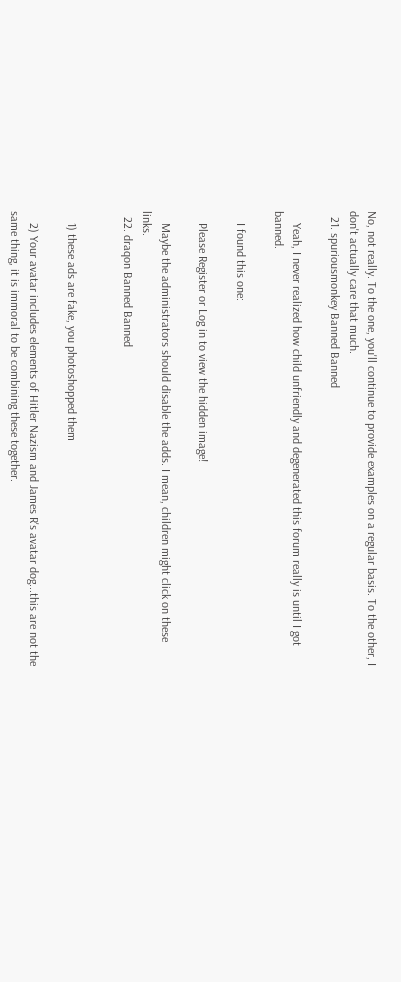No, not really. To the one, you'll continue to provide examples on a regular basis. To the other, I don't actually care that much.
  21. spuriousmonkey Banned Banned

    Yeah, I never realized how child unfriendly and degenerated this forum really is until I got banned.

    I found this one:

    Please Register or Log in to view the hidden image!

    Maybe the administrators should disable the adds. I mean, children might click on these links.
  22. draqon Banned Banned


    1) these ads are fake, you photoshopped them

    2) Your avatar includes elements of Hitler Nazism and James R's avatar dog...this are not the same thing, it is immoral to be combining these together.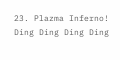23. Plazma Inferno! Ding Ding Ding Ding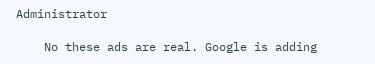Administrator

    No these ads are real. Google is adding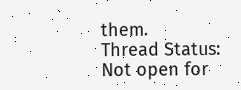them.
Thread Status:
Not open for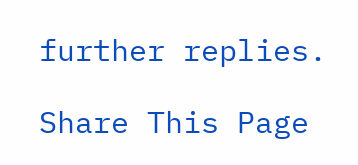further replies.

Share This Page